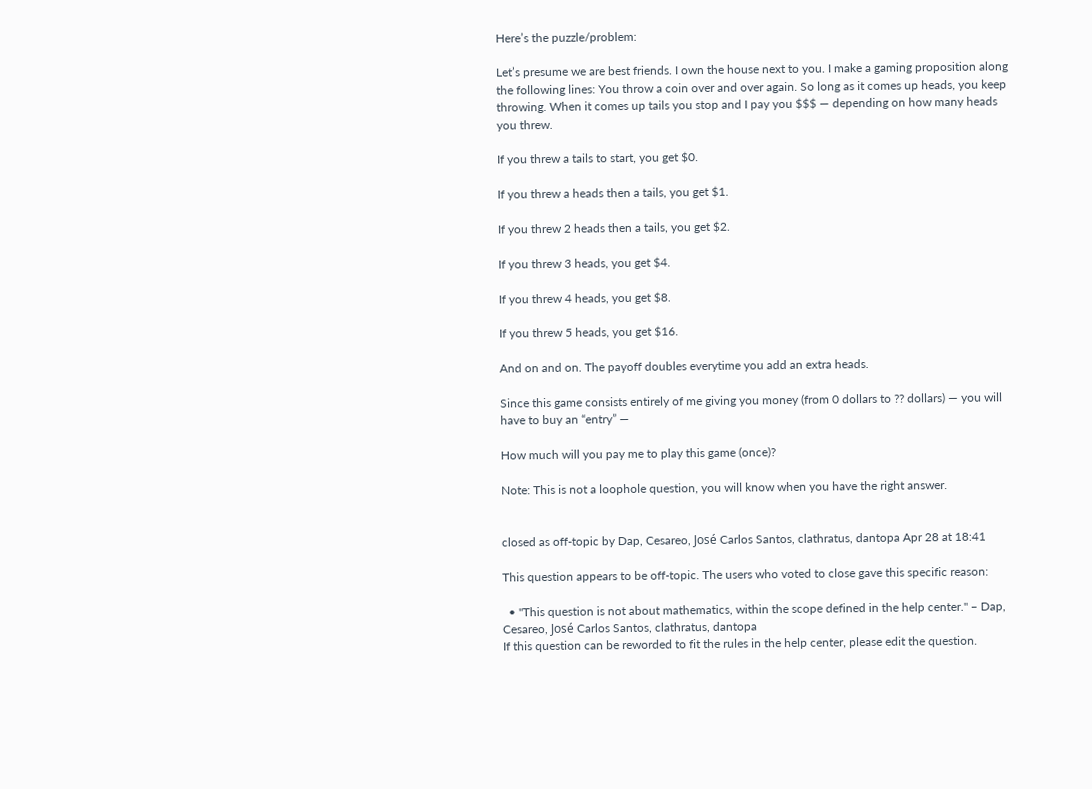Here’s the puzzle/problem:

Let’s presume we are best friends. I own the house next to you. I make a gaming proposition along the following lines: You throw a coin over and over again. So long as it comes up heads, you keep throwing. When it comes up tails you stop and I pay you $$$ — depending on how many heads you threw.

If you threw a tails to start, you get $0.

If you threw a heads then a tails, you get $1.

If you threw 2 heads then a tails, you get $2.

If you threw 3 heads, you get $4.

If you threw 4 heads, you get $8.

If you threw 5 heads, you get $16.

And on and on. The payoff doubles everytime you add an extra heads.

Since this game consists entirely of me giving you money (from 0 dollars to ?? dollars) — you will have to buy an “entry” —

How much will you pay me to play this game (once)?

Note: This is not a loophole question, you will know when you have the right answer.


closed as off-topic by Dap, Cesareo, José Carlos Santos, clathratus, dantopa Apr 28 at 18:41

This question appears to be off-topic. The users who voted to close gave this specific reason:

  • "This question is not about mathematics, within the scope defined in the help center." – Dap, Cesareo, José Carlos Santos, clathratus, dantopa
If this question can be reworded to fit the rules in the help center, please edit the question.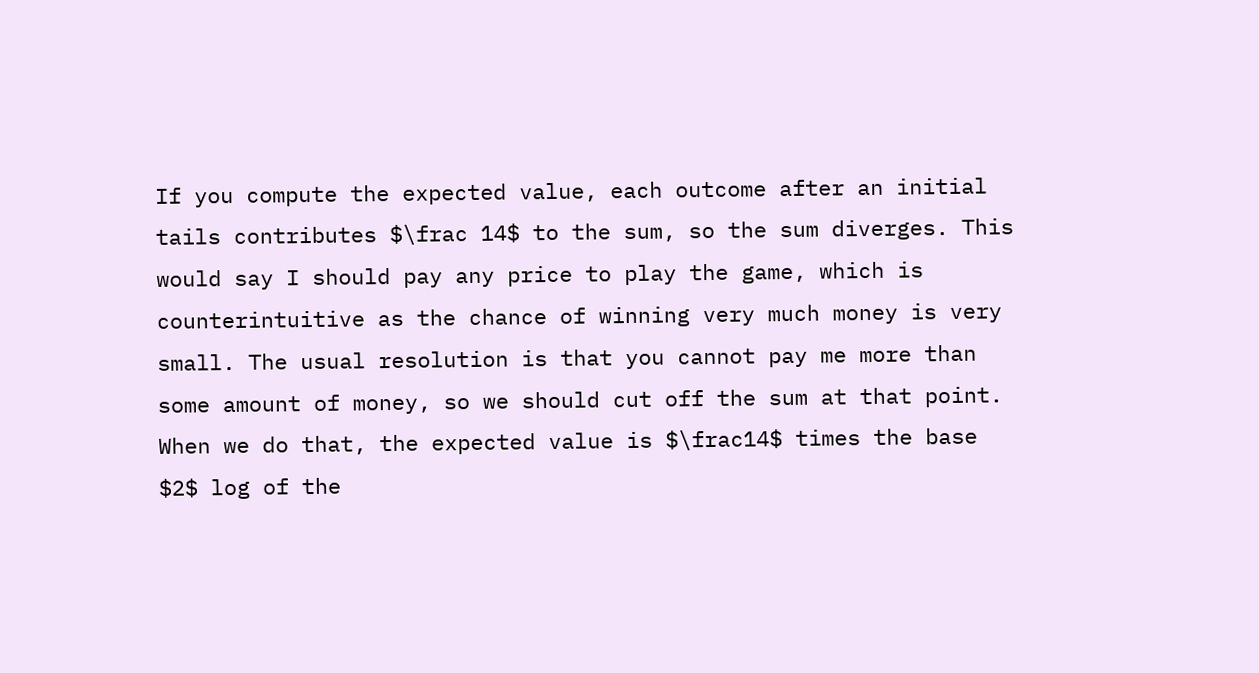If you compute the expected value, each outcome after an initial tails contributes $\frac 14$ to the sum, so the sum diverges. This would say I should pay any price to play the game, which is counterintuitive as the chance of winning very much money is very small. The usual resolution is that you cannot pay me more than some amount of money, so we should cut off the sum at that point. When we do that, the expected value is $\frac14$ times the base $2$ log of the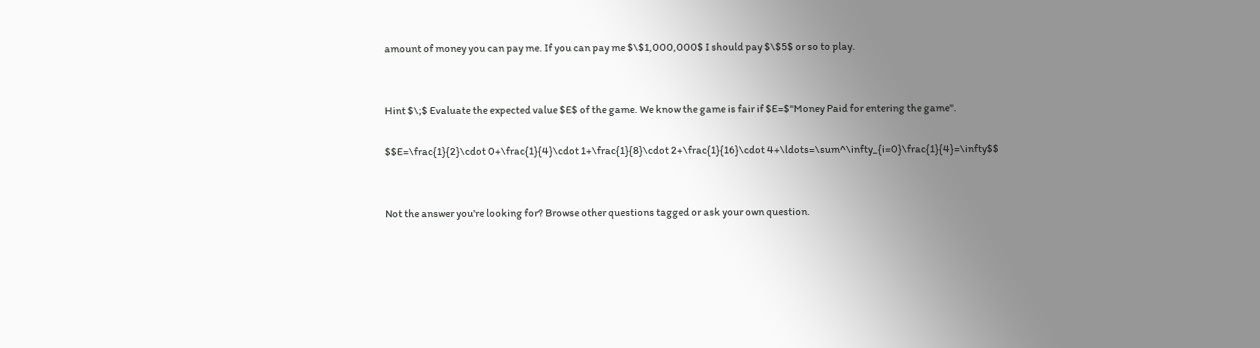amount of money you can pay me. If you can pay me $\$1,000,000$ I should pay $\$5$ or so to play.


Hint $\;$ Evaluate the expected value $E$ of the game. We know the game is fair if $E=$"Money Paid for entering the game".

$$E=\frac{1}{2}\cdot 0+\frac{1}{4}\cdot 1+\frac{1}{8}\cdot 2+\frac{1}{16}\cdot 4+\ldots=\sum^\infty_{i=0}\frac{1}{4}=\infty$$


Not the answer you're looking for? Browse other questions tagged or ask your own question.